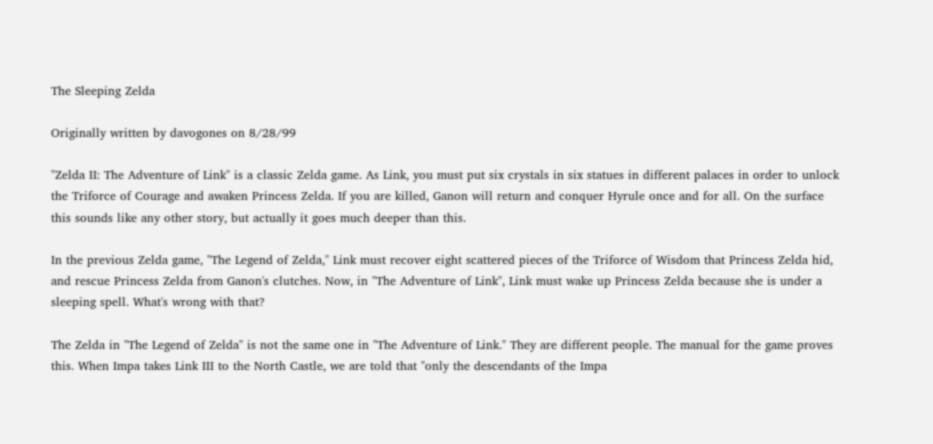The Sleeping Zelda

Originally written by davogones on 8/28/99

"Zelda II: The Adventure of Link" is a classic Zelda game. As Link, you must put six crystals in six statues in different palaces in order to unlock the Triforce of Courage and awaken Princess Zelda. If you are killed, Ganon will return and conquer Hyrule once and for all. On the surface this sounds like any other story, but actually it goes much deeper than this.

In the previous Zelda game, "The Legend of Zelda," Link must recover eight scattered pieces of the Triforce of Wisdom that Princess Zelda hid, and rescue Princess Zelda from Ganon's clutches. Now, in "The Adventure of Link", Link must wake up Princess Zelda because she is under a sleeping spell. What's wrong with that?

The Zelda in "The Legend of Zelda" is not the same one in "The Adventure of Link." They are different people. The manual for the game proves this. When Impa takes Link III to the North Castle, we are told that "only the descendants of the Impa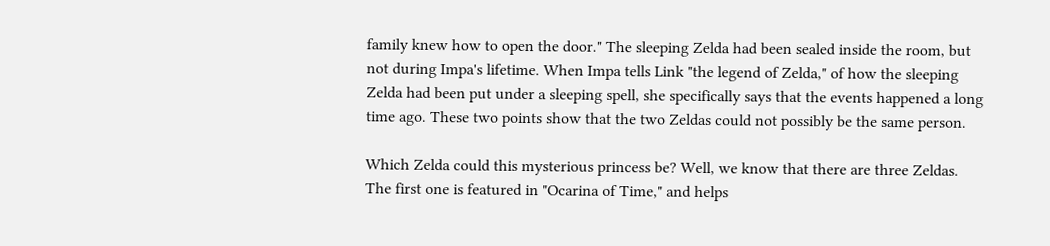family knew how to open the door." The sleeping Zelda had been sealed inside the room, but not during Impa's lifetime. When Impa tells Link "the legend of Zelda," of how the sleeping Zelda had been put under a sleeping spell, she specifically says that the events happened a long time ago. These two points show that the two Zeldas could not possibly be the same person.

Which Zelda could this mysterious princess be? Well, we know that there are three Zeldas. The first one is featured in "Ocarina of Time," and helps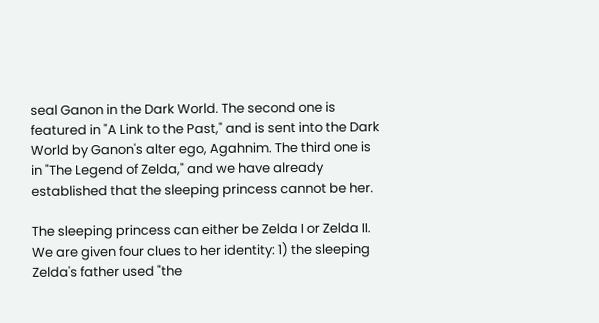seal Ganon in the Dark World. The second one is featured in "A Link to the Past," and is sent into the Dark World by Ganon's alter ego, Agahnim. The third one is in "The Legend of Zelda," and we have already established that the sleeping princess cannot be her.

The sleeping princess can either be Zelda I or Zelda II. We are given four clues to her identity: 1) the sleeping Zelda's father used "the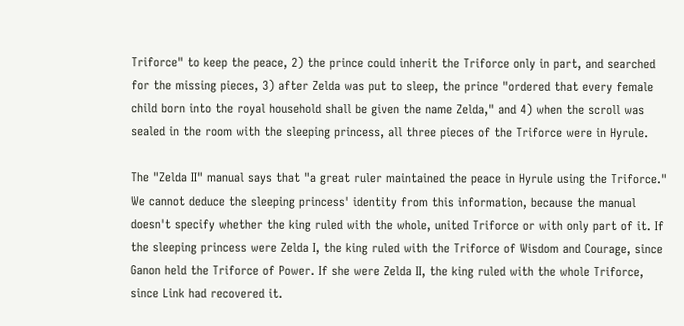Triforce" to keep the peace, 2) the prince could inherit the Triforce only in part, and searched for the missing pieces, 3) after Zelda was put to sleep, the prince "ordered that every female child born into the royal household shall be given the name Zelda," and 4) when the scroll was sealed in the room with the sleeping princess, all three pieces of the Triforce were in Hyrule.

The "Zelda II" manual says that "a great ruler maintained the peace in Hyrule using the Triforce." We cannot deduce the sleeping princess' identity from this information, because the manual doesn't specify whether the king ruled with the whole, united Triforce or with only part of it. If the sleeping princess were Zelda I, the king ruled with the Triforce of Wisdom and Courage, since Ganon held the Triforce of Power. If she were Zelda II, the king ruled with the whole Triforce, since Link had recovered it.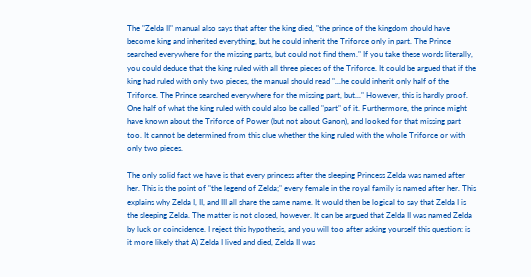The "Zelda II" manual also says that after the king died, "the prince of the kingdom should have become king and inherited everything, but he could inherit the Triforce only in part. The Prince searched everywhere for the missing parts, but could not find them." If you take these words literally, you could deduce that the king ruled with all three pieces of the Triforce. It could be argued that if the king had ruled with only two pieces, the manual should read "...he could inherit only half of the Triforce. The Prince searched everywhere for the missing part, but..." However, this is hardly proof. One half of what the king ruled with could also be called "part" of it. Furthermore, the prince might have known about the Triforce of Power (but not about Ganon), and looked for that missing part too. It cannot be determined from this clue whether the king ruled with the whole Triforce or with only two pieces.

The only solid fact we have is that every princess after the sleeping Princess Zelda was named after her. This is the point of "the legend of Zelda;" every female in the royal family is named after her. This explains why Zelda I, II, and III all share the same name. It would then be logical to say that Zelda I is the sleeping Zelda. The matter is not closed, however. It can be argued that Zelda II was named Zelda by luck or coincidence. I reject this hypothesis, and you will too after asking yourself this question: is it more likely that A) Zelda I lived and died, Zelda II was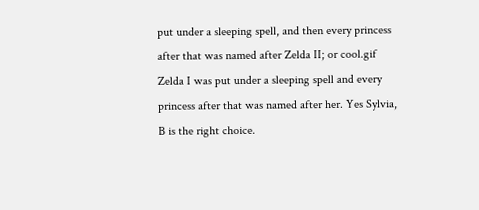put under a sleeping spell, and then every princess after that was named after Zelda II; or cool.gif Zelda I was put under a sleeping spell and every princess after that was named after her. Yes Sylvia, B is the right choice.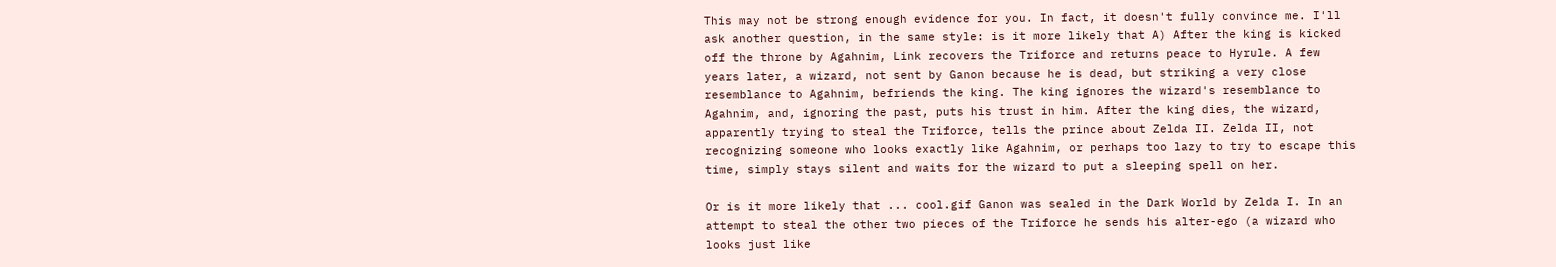This may not be strong enough evidence for you. In fact, it doesn't fully convince me. I'll ask another question, in the same style: is it more likely that A) After the king is kicked off the throne by Agahnim, Link recovers the Triforce and returns peace to Hyrule. A few years later, a wizard, not sent by Ganon because he is dead, but striking a very close resemblance to Agahnim, befriends the king. The king ignores the wizard's resemblance to Agahnim, and, ignoring the past, puts his trust in him. After the king dies, the wizard, apparently trying to steal the Triforce, tells the prince about Zelda II. Zelda II, not recognizing someone who looks exactly like Agahnim, or perhaps too lazy to try to escape this time, simply stays silent and waits for the wizard to put a sleeping spell on her.

Or is it more likely that ... cool.gif Ganon was sealed in the Dark World by Zelda I. In an attempt to steal the other two pieces of the Triforce he sends his alter-ego (a wizard who looks just like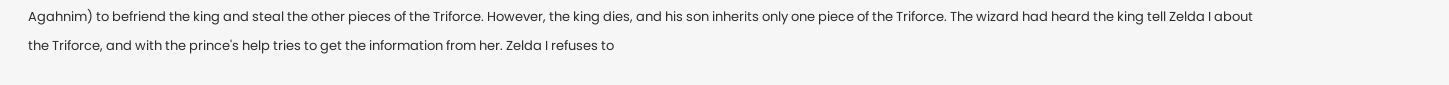Agahnim) to befriend the king and steal the other pieces of the Triforce. However, the king dies, and his son inherits only one piece of the Triforce. The wizard had heard the king tell Zelda I about the Triforce, and with the prince's help tries to get the information from her. Zelda I refuses to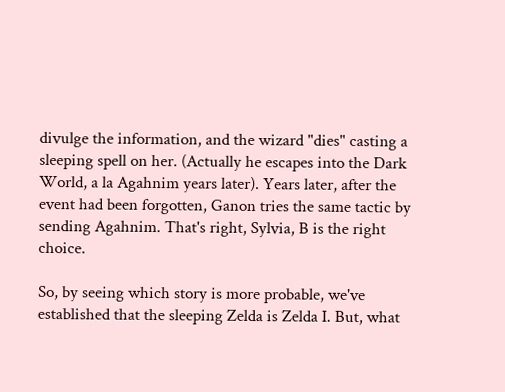divulge the information, and the wizard "dies" casting a sleeping spell on her. (Actually he escapes into the Dark World, a la Agahnim years later). Years later, after the event had been forgotten, Ganon tries the same tactic by sending Agahnim. That's right, Sylvia, B is the right choice.

So, by seeing which story is more probable, we've established that the sleeping Zelda is Zelda I. But, what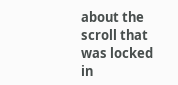about the scroll that was locked in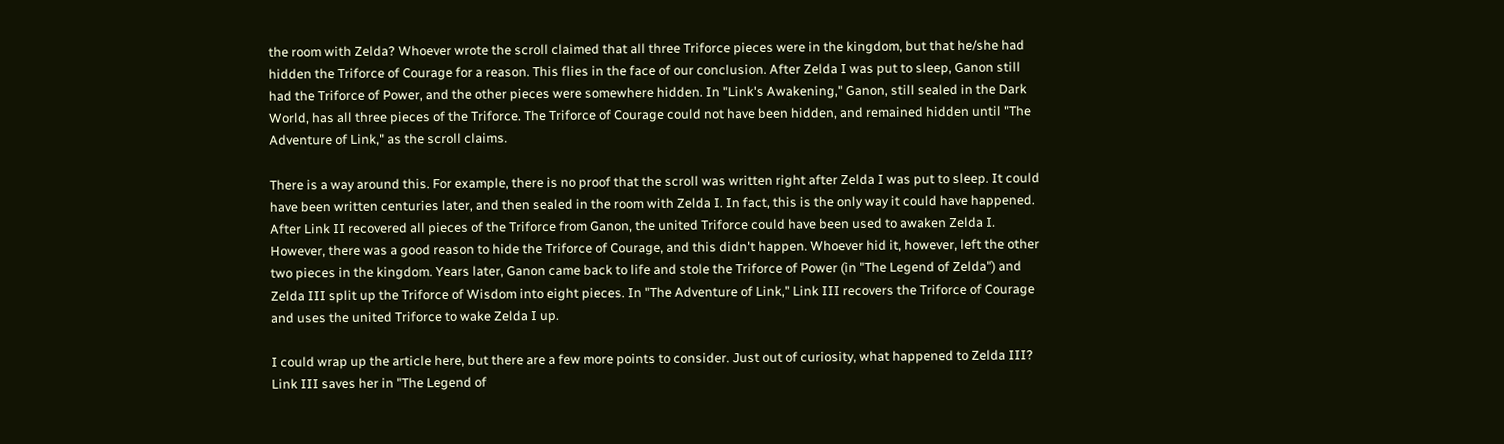the room with Zelda? Whoever wrote the scroll claimed that all three Triforce pieces were in the kingdom, but that he/she had hidden the Triforce of Courage for a reason. This flies in the face of our conclusion. After Zelda I was put to sleep, Ganon still had the Triforce of Power, and the other pieces were somewhere hidden. In "Link's Awakening," Ganon, still sealed in the Dark World, has all three pieces of the Triforce. The Triforce of Courage could not have been hidden, and remained hidden until "The Adventure of Link," as the scroll claims.

There is a way around this. For example, there is no proof that the scroll was written right after Zelda I was put to sleep. It could have been written centuries later, and then sealed in the room with Zelda I. In fact, this is the only way it could have happened. After Link II recovered all pieces of the Triforce from Ganon, the united Triforce could have been used to awaken Zelda I. However, there was a good reason to hide the Triforce of Courage, and this didn't happen. Whoever hid it, however, left the other two pieces in the kingdom. Years later, Ganon came back to life and stole the Triforce of Power (in "The Legend of Zelda") and Zelda III split up the Triforce of Wisdom into eight pieces. In "The Adventure of Link," Link III recovers the Triforce of Courage and uses the united Triforce to wake Zelda I up.

I could wrap up the article here, but there are a few more points to consider. Just out of curiosity, what happened to Zelda III? Link III saves her in "The Legend of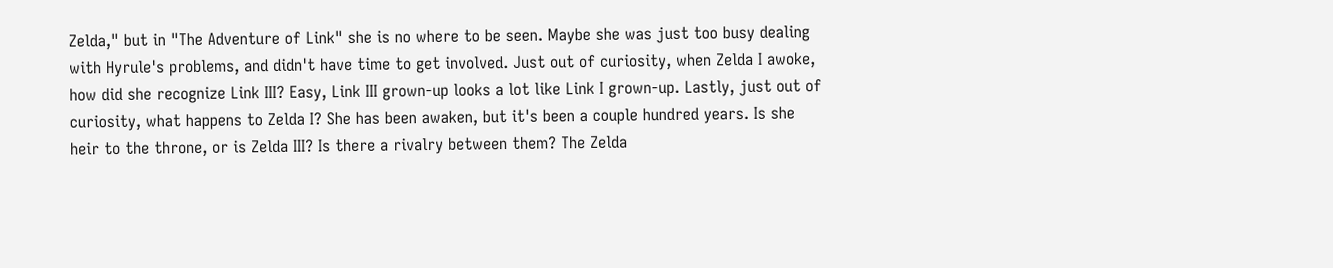Zelda," but in "The Adventure of Link" she is no where to be seen. Maybe she was just too busy dealing with Hyrule's problems, and didn't have time to get involved. Just out of curiosity, when Zelda I awoke, how did she recognize Link III? Easy, Link III grown-up looks a lot like Link I grown-up. Lastly, just out of curiosity, what happens to Zelda I? She has been awaken, but it's been a couple hundred years. Is she heir to the throne, or is Zelda III? Is there a rivalry between them? The Zelda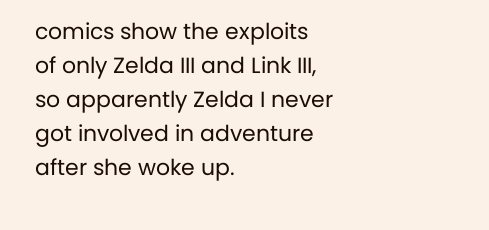comics show the exploits of only Zelda III and Link III, so apparently Zelda I never got involved in adventure after she woke up.